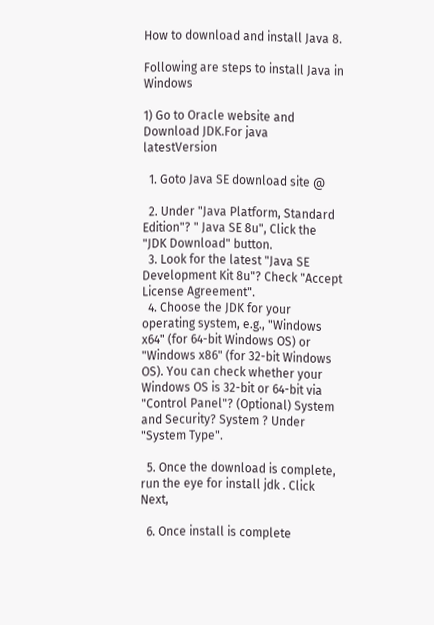How to download and install Java 8.

Following are steps to install Java in Windows

1) Go to Oracle website and Download JDK.For java latestVersion

  1. Goto Java SE download site @

  2. Under "Java Platform, Standard Edition"? " Java SE 8u", Click the "JDK Download" button.
  3. Look for the latest "Java SE Development Kit 8u"? Check "Accept License Agreement".
  4. Choose the JDK for your operating system, e.g., "Windows x64" (for 64-bit Windows OS) or "Windows x86" (for 32-bit Windows OS). You can check whether your Windows OS is 32-bit or 64-bit via "Control Panel"? (Optional) System and Security? System ? Under "System Type".

  5. Once the download is complete, run the eye for install jdk . Click Next,

  6. Once install is complete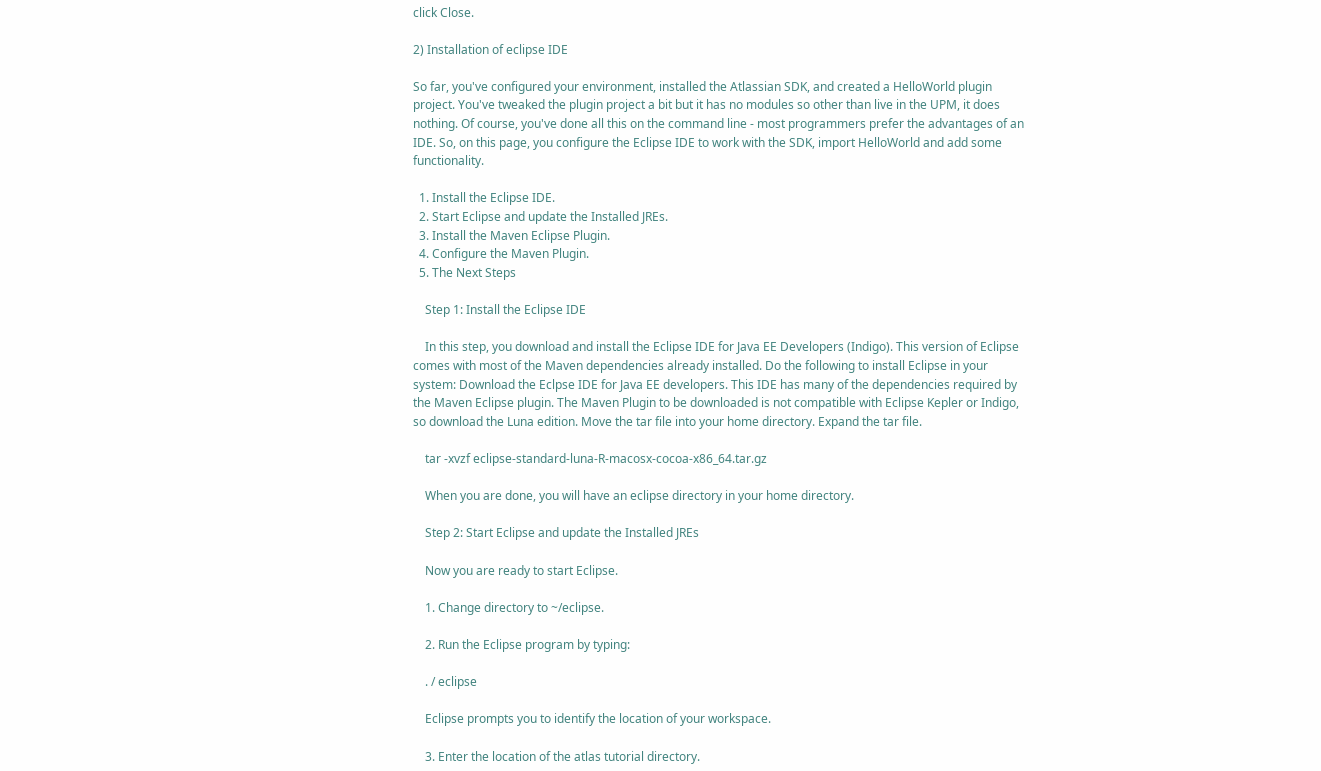click Close.

2) Installation of eclipse IDE

So far, you've configured your environment, installed the Atlassian SDK, and created a HelloWorld plugin project. You've tweaked the plugin project a bit but it has no modules so other than live in the UPM, it does nothing. Of course, you've done all this on the command line - most programmers prefer the advantages of an IDE. So, on this page, you configure the Eclipse IDE to work with the SDK, import HelloWorld and add some functionality.

  1. Install the Eclipse IDE.
  2. Start Eclipse and update the Installed JREs.
  3. Install the Maven Eclipse Plugin.
  4. Configure the Maven Plugin.
  5. The Next Steps

    Step 1: Install the Eclipse IDE

    In this step, you download and install the Eclipse IDE for Java EE Developers (Indigo). This version of Eclipse comes with most of the Maven dependencies already installed. Do the following to install Eclipse in your system: Download the Eclpse IDE for Java EE developers. This IDE has many of the dependencies required by the Maven Eclipse plugin. The Maven Plugin to be downloaded is not compatible with Eclipse Kepler or Indigo, so download the Luna edition. Move the tar file into your home directory. Expand the tar file.

    tar -xvzf eclipse-standard-luna-R-macosx-cocoa-x86_64.tar.gz

    When you are done, you will have an eclipse directory in your home directory.

    Step 2: Start Eclipse and update the Installed JREs

    Now you are ready to start Eclipse.

    1. Change directory to ~/eclipse.

    2. Run the Eclipse program by typing:

    . / eclipse

    Eclipse prompts you to identify the location of your workspace.

    3. Enter the location of the atlas tutorial directory.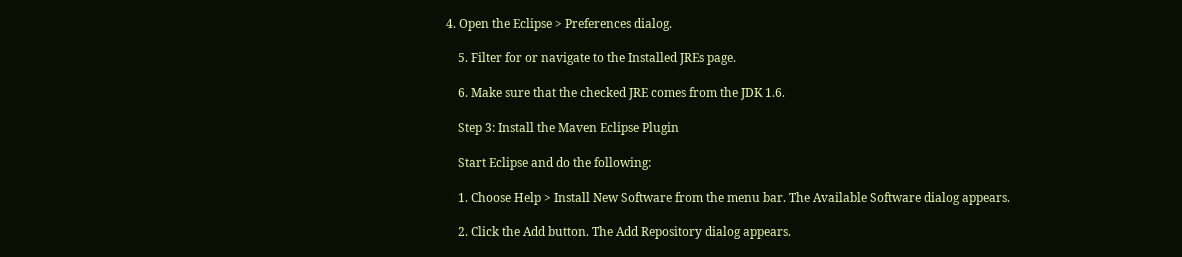4. Open the Eclipse > Preferences dialog.

    5. Filter for or navigate to the Installed JREs page.

    6. Make sure that the checked JRE comes from the JDK 1.6.

    Step 3: Install the Maven Eclipse Plugin

    Start Eclipse and do the following:

    1. Choose Help > Install New Software from the menu bar. The Available Software dialog appears.

    2. Click the Add button. The Add Repository dialog appears.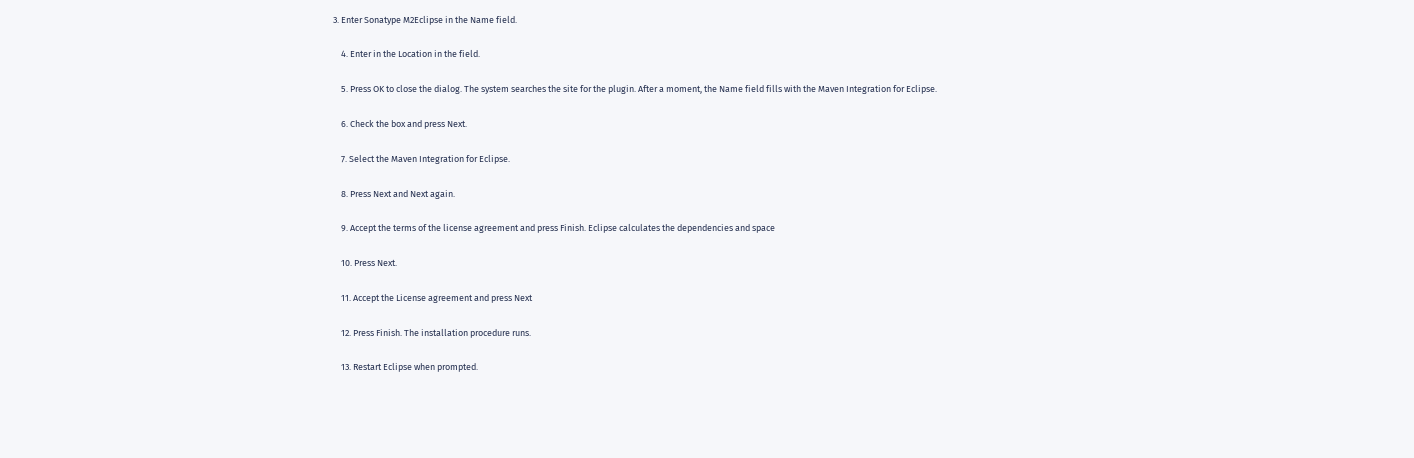3. Enter Sonatype M2Eclipse in the Name field.

    4. Enter in the Location in the field.

    5. Press OK to close the dialog. The system searches the site for the plugin. After a moment, the Name field fills with the Maven Integration for Eclipse.

    6. Check the box and press Next.

    7. Select the Maven Integration for Eclipse.

    8. Press Next and Next again.

    9. Accept the terms of the license agreement and press Finish. Eclipse calculates the dependencies and space

    10. Press Next.

    11. Accept the License agreement and press Next

    12. Press Finish. The installation procedure runs.

    13. Restart Eclipse when prompted.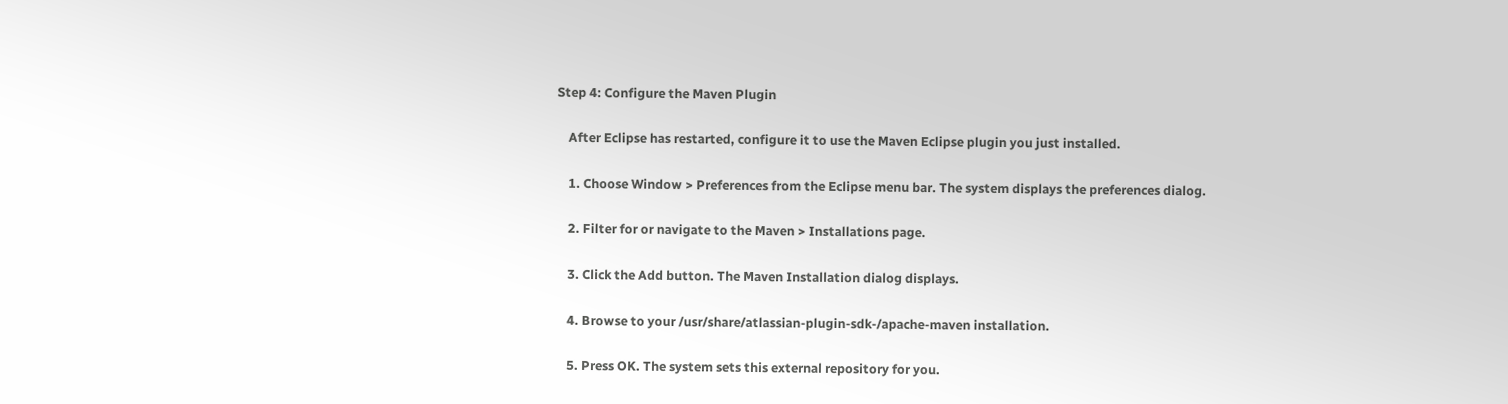Step 4: Configure the Maven Plugin

    After Eclipse has restarted, configure it to use the Maven Eclipse plugin you just installed.

    1. Choose Window > Preferences from the Eclipse menu bar. The system displays the preferences dialog.

    2. Filter for or navigate to the Maven > Installations page.

    3. Click the Add button. The Maven Installation dialog displays.

    4. Browse to your /usr/share/atlassian-plugin-sdk-/apache-maven installation.

    5. Press OK. The system sets this external repository for you.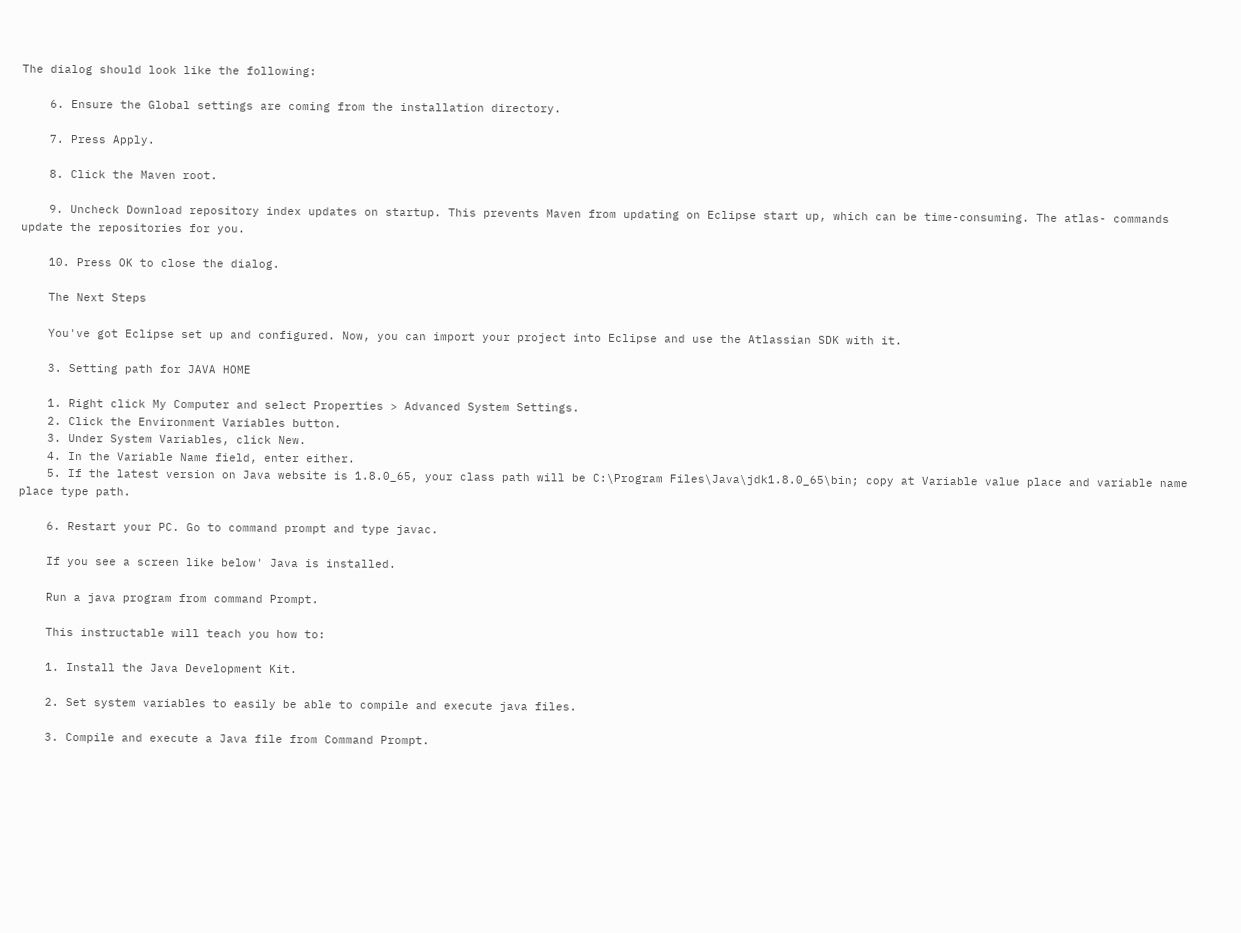The dialog should look like the following:

    6. Ensure the Global settings are coming from the installation directory.

    7. Press Apply.

    8. Click the Maven root.

    9. Uncheck Download repository index updates on startup. This prevents Maven from updating on Eclipse start up, which can be time-consuming. The atlas- commands update the repositories for you.

    10. Press OK to close the dialog.

    The Next Steps

    You've got Eclipse set up and configured. Now, you can import your project into Eclipse and use the Atlassian SDK with it.

    3. Setting path for JAVA HOME

    1. Right click My Computer and select Properties > Advanced System Settings.
    2. Click the Environment Variables button.
    3. Under System Variables, click New.
    4. In the Variable Name field, enter either.
    5. If the latest version on Java website is 1.8.0_65, your class path will be C:\Program Files\Java\jdk1.8.0_65\bin; copy at Variable value place and variable name place type path.

    6. Restart your PC. Go to command prompt and type javac.

    If you see a screen like below' Java is installed.

    Run a java program from command Prompt.

    This instructable will teach you how to:

    1. Install the Java Development Kit.

    2. Set system variables to easily be able to compile and execute java files.

    3. Compile and execute a Java file from Command Prompt.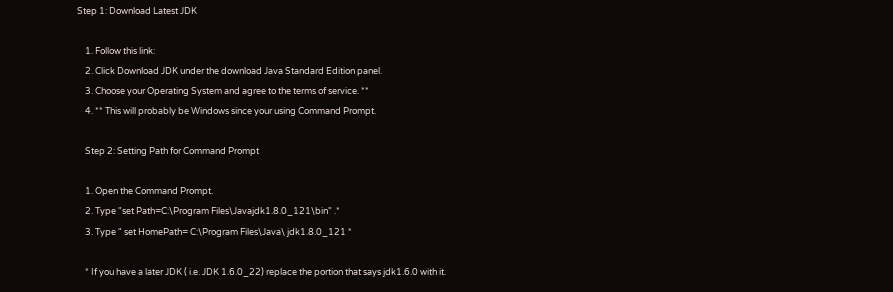Step 1: Download Latest JDK

    1. Follow this link:
    2. Click Download JDK under the download Java Standard Edition panel.
    3. Choose your Operating System and agree to the terms of service. **
    4. ** This will probably be Windows since your using Command Prompt.

    Step 2: Setting Path for Command Prompt

    1. Open the Command Prompt.
    2. Type "set Path=C:\Program Files\Javajdk1.8.0_121\bin" .*
    3. Type " set HomePath= C:\Program Files\Java\ jdk1.8.0_121 *

    * If you have a later JDK ( i.e. JDK 1.6.0_22) replace the portion that says jdk1.6.0 with it.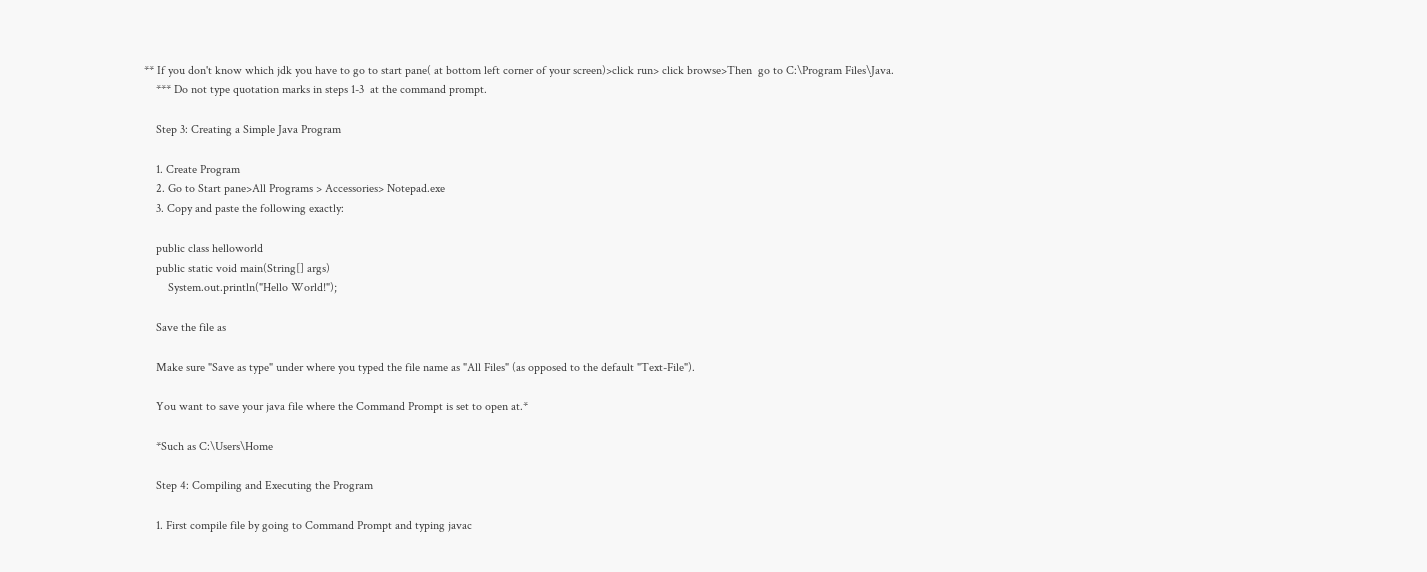** If you don't know which jdk you have to go to start pane( at bottom left corner of your screen)>click run> click browse>Then  go to C:\Program Files\Java.
    *** Do not type quotation marks in steps 1-3  at the command prompt.

    Step 3: Creating a Simple Java Program

    1. Create Program
    2. Go to Start pane>All Programs > Accessories> Notepad.exe
    3. Copy and paste the following exactly:

    public class helloworld
    public static void main(String[] args)
        System.out.println("Hello World!");

    Save the file as

    Make sure "Save as type" under where you typed the file name as "All Files" (as opposed to the default "Text-File").

    You want to save your java file where the Command Prompt is set to open at.*

    *Such as C:\Users\Home

    Step 4: Compiling and Executing the Program

    1. First compile file by going to Command Prompt and typing javac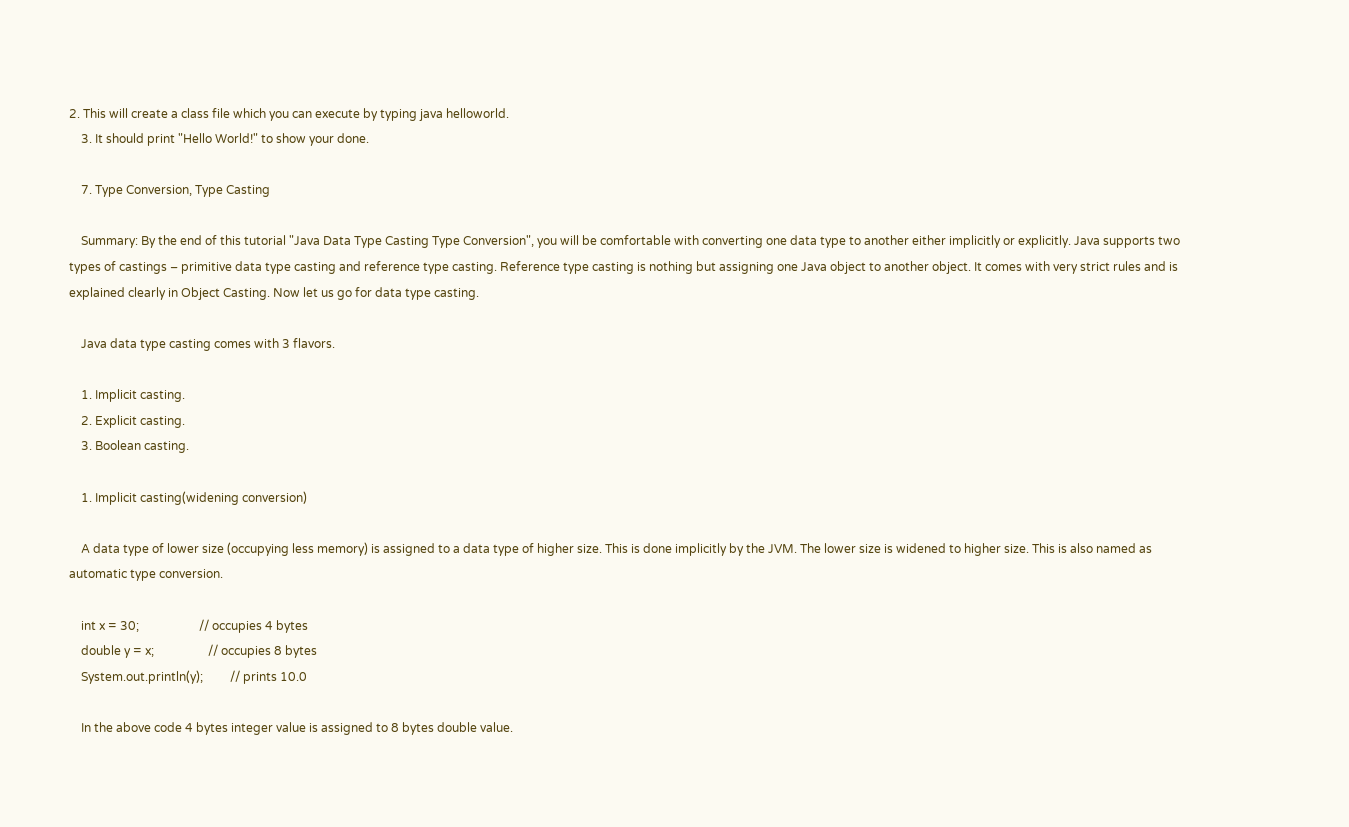2. This will create a class file which you can execute by typing java helloworld.
    3. It should print "Hello World!" to show your done.

    7. Type Conversion, Type Casting

    Summary: By the end of this tutorial "Java Data Type Casting Type Conversion", you will be comfortable with converting one data type to another either implicitly or explicitly. Java supports two types of castings – primitive data type casting and reference type casting. Reference type casting is nothing but assigning one Java object to another object. It comes with very strict rules and is explained clearly in Object Casting. Now let us go for data type casting.

    Java data type casting comes with 3 flavors.

    1. Implicit casting.
    2. Explicit casting.
    3. Boolean casting.

    1. Implicit casting(widening conversion)

    A data type of lower size (occupying less memory) is assigned to a data type of higher size. This is done implicitly by the JVM. The lower size is widened to higher size. This is also named as automatic type conversion.

    int x = 30;                    // occupies 4 bytes
    double y = x;                  // occupies 8 bytes
    System.out.println(y);         // prints 10.0

    In the above code 4 bytes integer value is assigned to 8 bytes double value.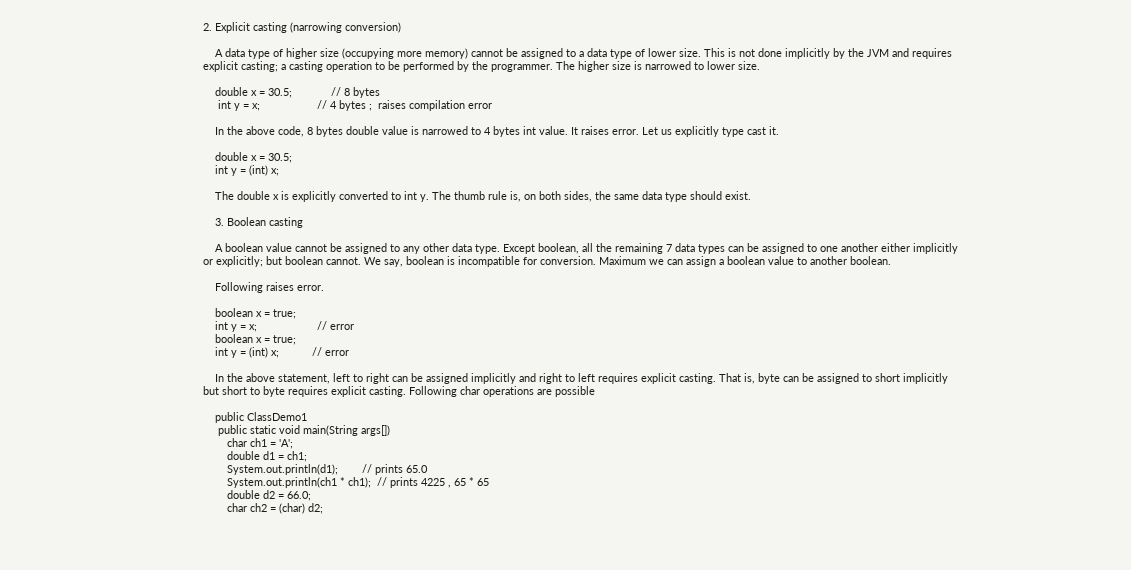2. Explicit casting (narrowing conversion)

    A data type of higher size (occupying more memory) cannot be assigned to a data type of lower size. This is not done implicitly by the JVM and requires explicit casting; a casting operation to be performed by the programmer. The higher size is narrowed to lower size.

    double x = 30.5;             // 8 bytes
     int y = x;                   // 4 bytes ;  raises compilation error

    In the above code, 8 bytes double value is narrowed to 4 bytes int value. It raises error. Let us explicitly type cast it.

    double x = 30.5;
    int y = (int) x;

    The double x is explicitly converted to int y. The thumb rule is, on both sides, the same data type should exist.

    3. Boolean casting

    A boolean value cannot be assigned to any other data type. Except boolean, all the remaining 7 data types can be assigned to one another either implicitly or explicitly; but boolean cannot. We say, boolean is incompatible for conversion. Maximum we can assign a boolean value to another boolean.

    Following raises error.

    boolean x = true;
    int y = x;                    // error
    boolean x = true;
    int y = (int) x;           // error

    In the above statement, left to right can be assigned implicitly and right to left requires explicit casting. That is, byte can be assigned to short implicitly but short to byte requires explicit casting. Following char operations are possible

    public ClassDemo1
     public static void main(String args[])
        char ch1 = 'A';
        double d1 = ch1;
        System.out.println(d1);        // prints 65.0
        System.out.println(ch1 * ch1);  // prints 4225 , 65 * 65
        double d2 = 66.0;
        char ch2 = (char) d2;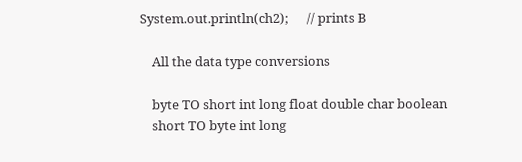System.out.println(ch2);      // prints B

    All the data type conversions

    byte TO short int long float double char boolean
    short TO byte int long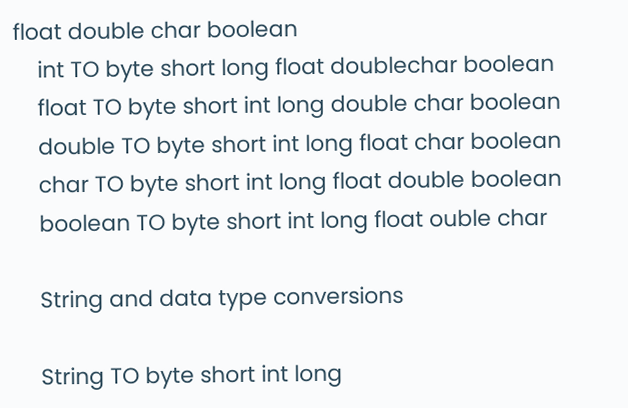float double char boolean
    int TO byte short long float doublechar boolean
    float TO byte short int long double char boolean
    double TO byte short int long float char boolean
    char TO byte short int long float double boolean
    boolean TO byte short int long float ouble char

    String and data type conversions

    String TO byte short int long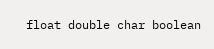float double char boolean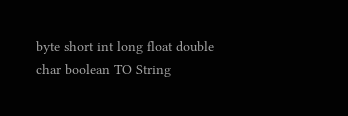byte short int long float double char boolean TO String